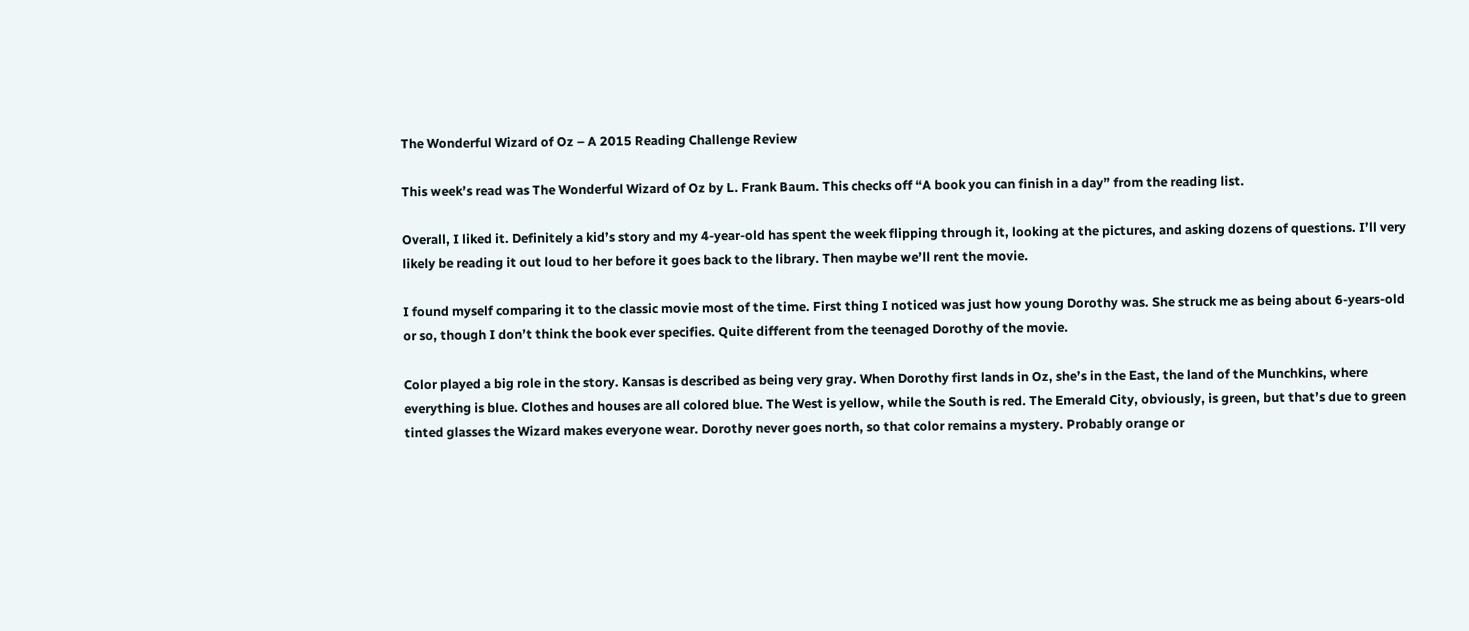The Wonderful Wizard of Oz – A 2015 Reading Challenge Review

This week’s read was The Wonderful Wizard of Oz by L. Frank Baum. This checks off “A book you can finish in a day” from the reading list.

Overall, I liked it. Definitely a kid’s story and my 4-year-old has spent the week flipping through it, looking at the pictures, and asking dozens of questions. I’ll very likely be reading it out loud to her before it goes back to the library. Then maybe we’ll rent the movie.

I found myself comparing it to the classic movie most of the time. First thing I noticed was just how young Dorothy was. She struck me as being about 6-years-old or so, though I don’t think the book ever specifies. Quite different from the teenaged Dorothy of the movie.

Color played a big role in the story. Kansas is described as being very gray. When Dorothy first lands in Oz, she’s in the East, the land of the Munchkins, where everything is blue. Clothes and houses are all colored blue. The West is yellow, while the South is red. The Emerald City, obviously, is green, but that’s due to green tinted glasses the Wizard makes everyone wear. Dorothy never goes north, so that color remains a mystery. Probably orange or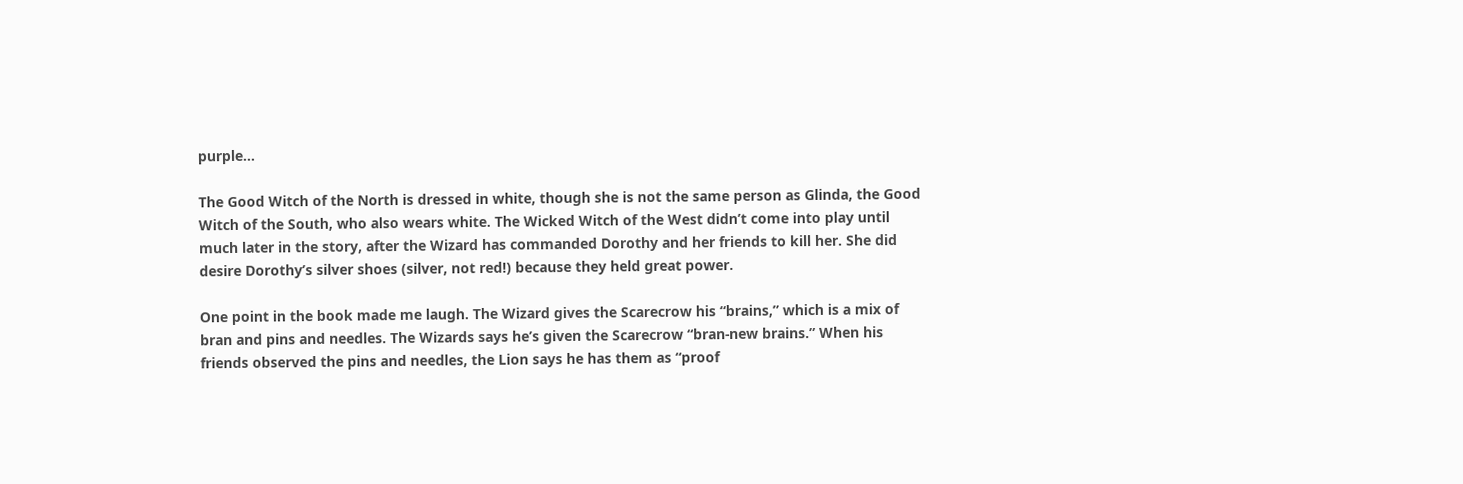purple…

The Good Witch of the North is dressed in white, though she is not the same person as Glinda, the Good Witch of the South, who also wears white. The Wicked Witch of the West didn’t come into play until much later in the story, after the Wizard has commanded Dorothy and her friends to kill her. She did desire Dorothy’s silver shoes (silver, not red!) because they held great power.

One point in the book made me laugh. The Wizard gives the Scarecrow his “brains,” which is a mix of bran and pins and needles. The Wizards says he’s given the Scarecrow “bran-new brains.” When his friends observed the pins and needles, the Lion says he has them as “proof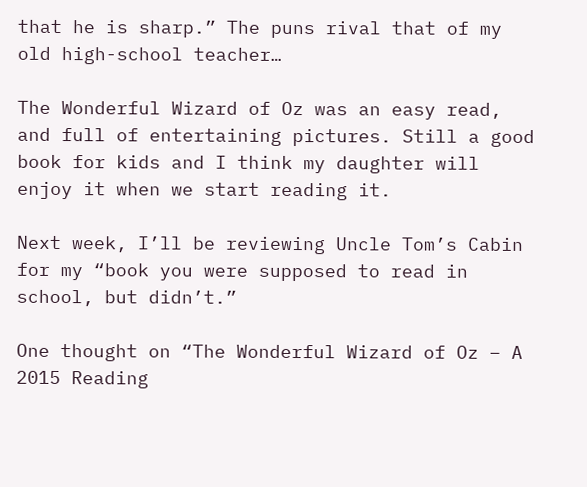that he is sharp.” The puns rival that of my old high-school teacher…

The Wonderful Wizard of Oz was an easy read, and full of entertaining pictures. Still a good book for kids and I think my daughter will enjoy it when we start reading it.

Next week, I’ll be reviewing Uncle Tom’s Cabin for my “book you were supposed to read in school, but didn’t.”

One thought on “The Wonderful Wizard of Oz – A 2015 Reading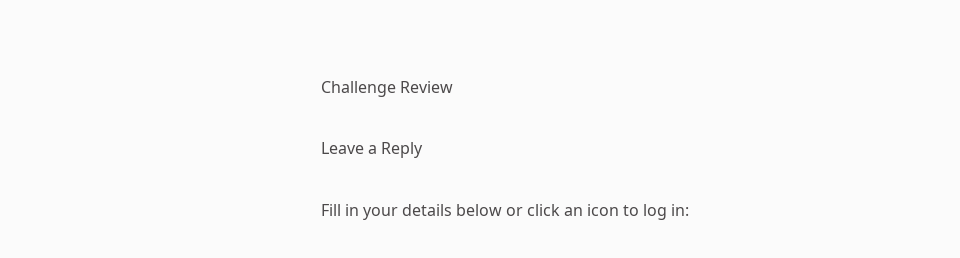Challenge Review

Leave a Reply

Fill in your details below or click an icon to log in: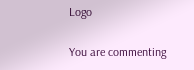Logo

You are commenting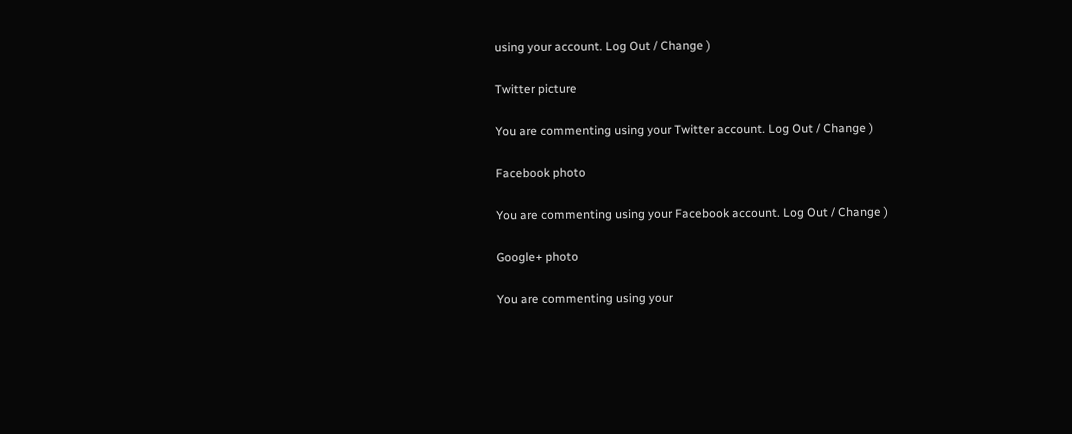using your account. Log Out / Change )

Twitter picture

You are commenting using your Twitter account. Log Out / Change )

Facebook photo

You are commenting using your Facebook account. Log Out / Change )

Google+ photo

You are commenting using your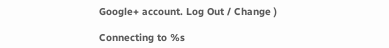Google+ account. Log Out / Change )

Connecting to %s